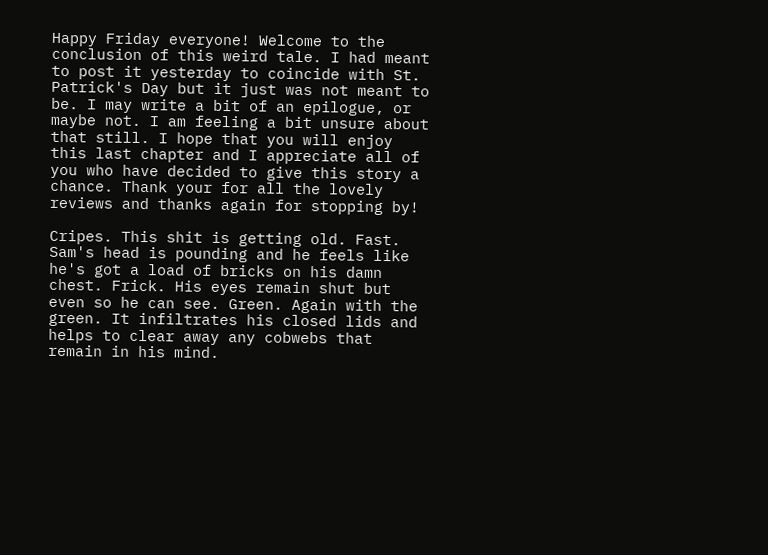Happy Friday everyone! Welcome to the conclusion of this weird tale. I had meant to post it yesterday to coincide with St. Patrick's Day but it just was not meant to be. I may write a bit of an epilogue, or maybe not. I am feeling a bit unsure about that still. I hope that you will enjoy this last chapter and I appreciate all of you who have decided to give this story a chance. Thank your for all the lovely reviews and thanks again for stopping by!

Cripes. This shit is getting old. Fast. Sam's head is pounding and he feels like he's got a load of bricks on his damn chest. Frick. His eyes remain shut but even so he can see. Green. Again with the green. It infiltrates his closed lids and helps to clear away any cobwebs that remain in his mind.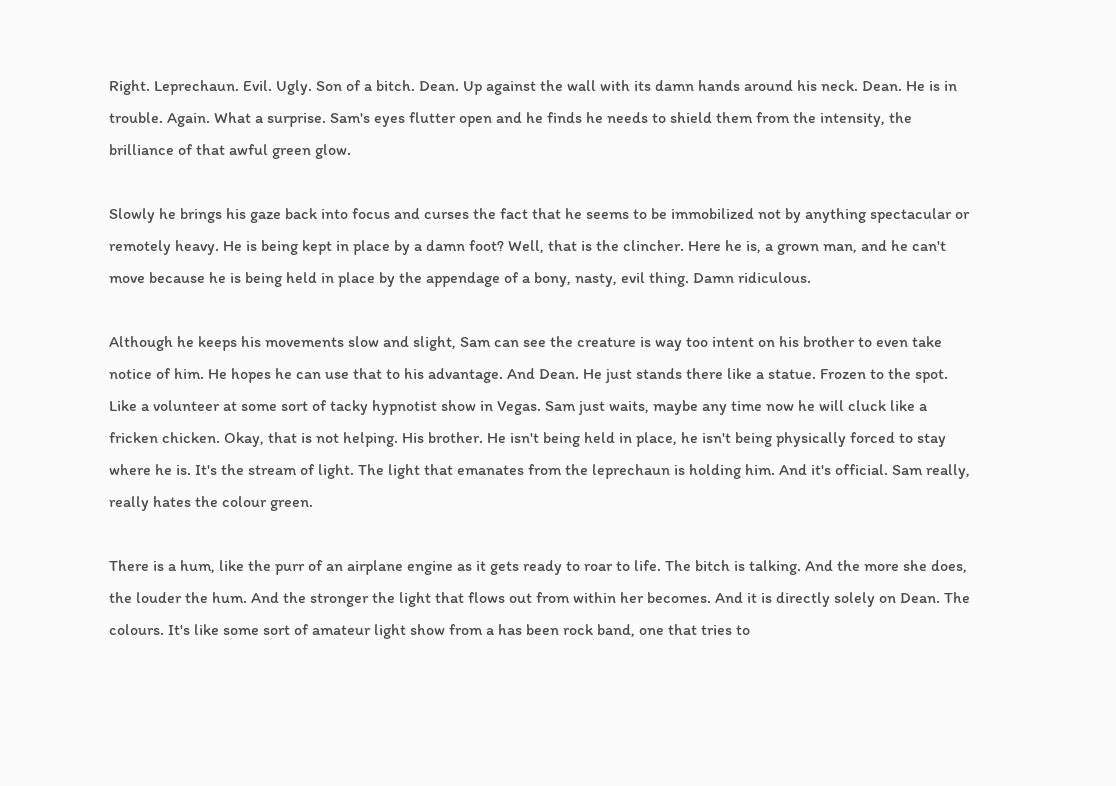Right. Leprechaun. Evil. Ugly. Son of a bitch. Dean. Up against the wall with its damn hands around his neck. Dean. He is in trouble. Again. What a surprise. Sam's eyes flutter open and he finds he needs to shield them from the intensity, the brilliance of that awful green glow.

Slowly he brings his gaze back into focus and curses the fact that he seems to be immobilized not by anything spectacular or remotely heavy. He is being kept in place by a damn foot? Well, that is the clincher. Here he is, a grown man, and he can't move because he is being held in place by the appendage of a bony, nasty, evil thing. Damn ridiculous.

Although he keeps his movements slow and slight, Sam can see the creature is way too intent on his brother to even take notice of him. He hopes he can use that to his advantage. And Dean. He just stands there like a statue. Frozen to the spot. Like a volunteer at some sort of tacky hypnotist show in Vegas. Sam just waits, maybe any time now he will cluck like a fricken chicken. Okay, that is not helping. His brother. He isn't being held in place, he isn't being physically forced to stay where he is. It's the stream of light. The light that emanates from the leprechaun is holding him. And it's official. Sam really, really hates the colour green.

There is a hum, like the purr of an airplane engine as it gets ready to roar to life. The bitch is talking. And the more she does, the louder the hum. And the stronger the light that flows out from within her becomes. And it is directly solely on Dean. The colours. It's like some sort of amateur light show from a has been rock band, one that tries to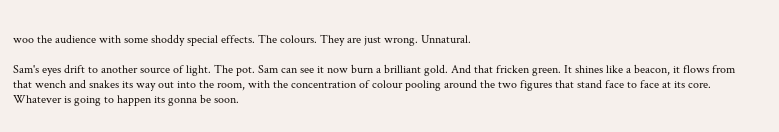woo the audience with some shoddy special effects. The colours. They are just wrong. Unnatural.

Sam's eyes drift to another source of light. The pot. Sam can see it now burn a brilliant gold. And that fricken green. It shines like a beacon, it flows from that wench and snakes its way out into the room, with the concentration of colour pooling around the two figures that stand face to face at its core. Whatever is going to happen its gonna be soon.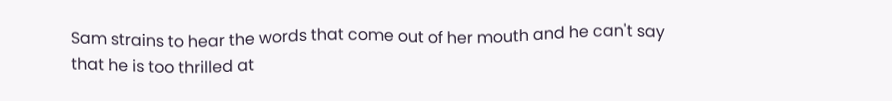Sam strains to hear the words that come out of her mouth and he can't say that he is too thrilled at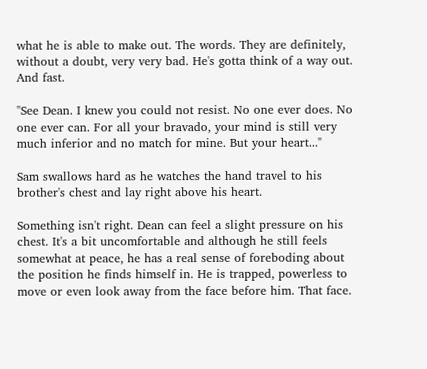what he is able to make out. The words. They are definitely, without a doubt, very very bad. He's gotta think of a way out. And fast.

"See Dean. I knew you could not resist. No one ever does. No one ever can. For all your bravado, your mind is still very much inferior and no match for mine. But your heart..."

Sam swallows hard as he watches the hand travel to his brother's chest and lay right above his heart.

Something isn't right. Dean can feel a slight pressure on his chest. It's a bit uncomfortable and although he still feels somewhat at peace, he has a real sense of foreboding about the position he finds himself in. He is trapped, powerless to move or even look away from the face before him. That face.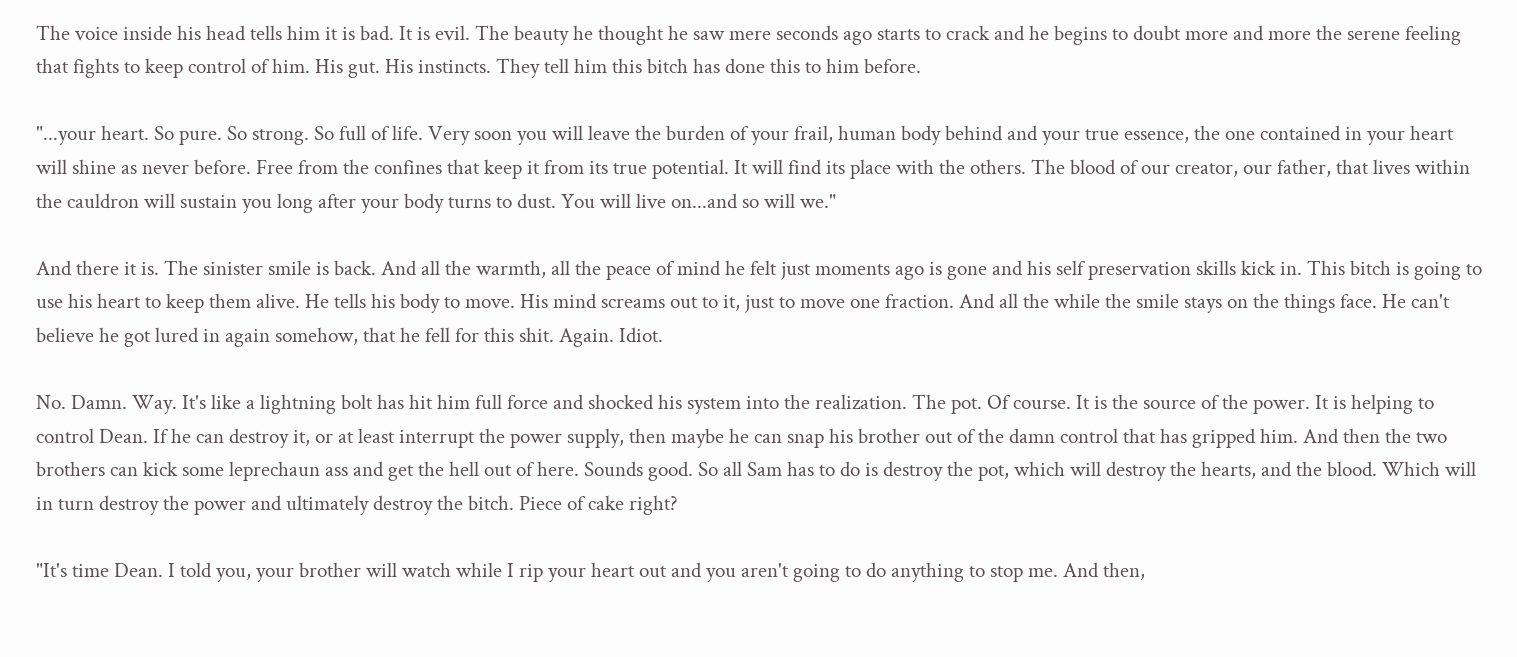The voice inside his head tells him it is bad. It is evil. The beauty he thought he saw mere seconds ago starts to crack and he begins to doubt more and more the serene feeling that fights to keep control of him. His gut. His instincts. They tell him this bitch has done this to him before.

"...your heart. So pure. So strong. So full of life. Very soon you will leave the burden of your frail, human body behind and your true essence, the one contained in your heart will shine as never before. Free from the confines that keep it from its true potential. It will find its place with the others. The blood of our creator, our father, that lives within the cauldron will sustain you long after your body turns to dust. You will live on...and so will we."

And there it is. The sinister smile is back. And all the warmth, all the peace of mind he felt just moments ago is gone and his self preservation skills kick in. This bitch is going to use his heart to keep them alive. He tells his body to move. His mind screams out to it, just to move one fraction. And all the while the smile stays on the things face. He can't believe he got lured in again somehow, that he fell for this shit. Again. Idiot.

No. Damn. Way. It's like a lightning bolt has hit him full force and shocked his system into the realization. The pot. Of course. It is the source of the power. It is helping to control Dean. If he can destroy it, or at least interrupt the power supply, then maybe he can snap his brother out of the damn control that has gripped him. And then the two brothers can kick some leprechaun ass and get the hell out of here. Sounds good. So all Sam has to do is destroy the pot, which will destroy the hearts, and the blood. Which will in turn destroy the power and ultimately destroy the bitch. Piece of cake right?

"It's time Dean. I told you, your brother will watch while I rip your heart out and you aren't going to do anything to stop me. And then,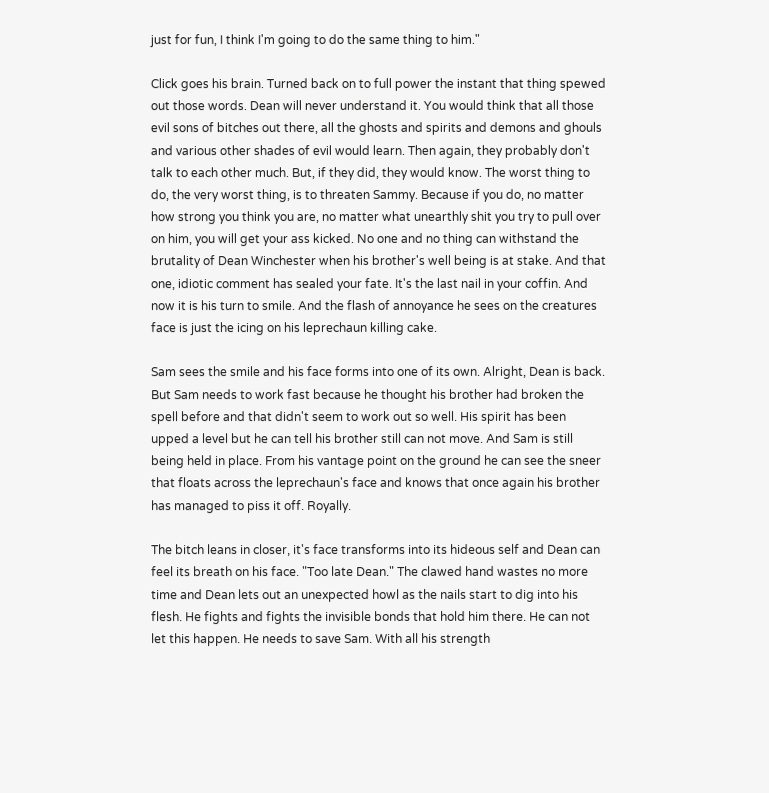just for fun, I think I'm going to do the same thing to him."

Click goes his brain. Turned back on to full power the instant that thing spewed out those words. Dean will never understand it. You would think that all those evil sons of bitches out there, all the ghosts and spirits and demons and ghouls and various other shades of evil would learn. Then again, they probably don't talk to each other much. But, if they did, they would know. The worst thing to do, the very worst thing, is to threaten Sammy. Because if you do, no matter how strong you think you are, no matter what unearthly shit you try to pull over on him, you will get your ass kicked. No one and no thing can withstand the brutality of Dean Winchester when his brother's well being is at stake. And that one, idiotic comment has sealed your fate. It's the last nail in your coffin. And now it is his turn to smile. And the flash of annoyance he sees on the creatures face is just the icing on his leprechaun killing cake.

Sam sees the smile and his face forms into one of its own. Alright, Dean is back. But Sam needs to work fast because he thought his brother had broken the spell before and that didn't seem to work out so well. His spirit has been upped a level but he can tell his brother still can not move. And Sam is still being held in place. From his vantage point on the ground he can see the sneer that floats across the leprechaun's face and knows that once again his brother has managed to piss it off. Royally.

The bitch leans in closer, it's face transforms into its hideous self and Dean can feel its breath on his face. "Too late Dean." The clawed hand wastes no more time and Dean lets out an unexpected howl as the nails start to dig into his flesh. He fights and fights the invisible bonds that hold him there. He can not let this happen. He needs to save Sam. With all his strength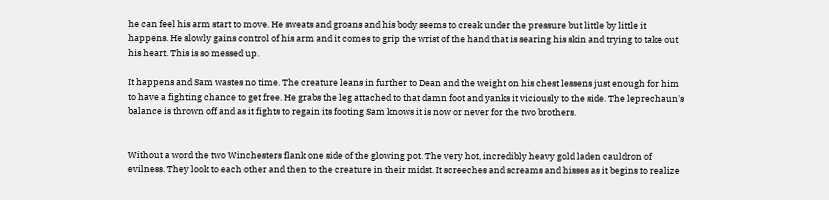he can feel his arm start to move. He sweats and groans and his body seems to creak under the pressure but little by little it happens. He slowly gains control of his arm and it comes to grip the wrist of the hand that is searing his skin and trying to take out his heart. This is so messed up.

It happens and Sam wastes no time. The creature leans in further to Dean and the weight on his chest lessens just enough for him to have a fighting chance to get free. He grabs the leg attached to that damn foot and yanks it viciously to the side. The leprechaun's balance is thrown off and as it fights to regain its footing Sam knows it is now or never for the two brothers.


Without a word the two Winchesters flank one side of the glowing pot. The very hot, incredibly heavy gold laden cauldron of evilness. They look to each other and then to the creature in their midst. It screeches and screams and hisses as it begins to realize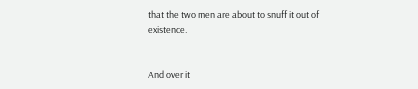that the two men are about to snuff it out of existence.


And over it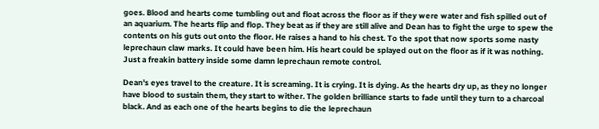goes. Blood and hearts come tumbling out and float across the floor as if they were water and fish spilled out of an aquarium. The hearts flip and flop. They beat as if they are still alive and Dean has to fight the urge to spew the contents on his guts out onto the floor. He raises a hand to his chest. To the spot that now sports some nasty leprechaun claw marks. It could have been him. His heart could be splayed out on the floor as if it was nothing. Just a freakin battery inside some damn leprechaun remote control.

Dean's eyes travel to the creature. It is screaming. It is crying. It is dying. As the hearts dry up, as they no longer have blood to sustain them, they start to wither. The golden brilliance starts to fade until they turn to a charcoal black. And as each one of the hearts begins to die the leprechaun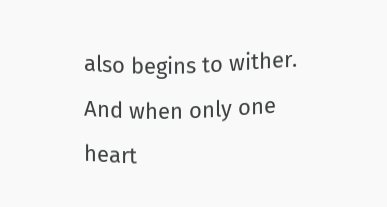also begins to wither. And when only one heart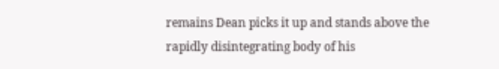remains Dean picks it up and stands above the rapidly disintegrating body of his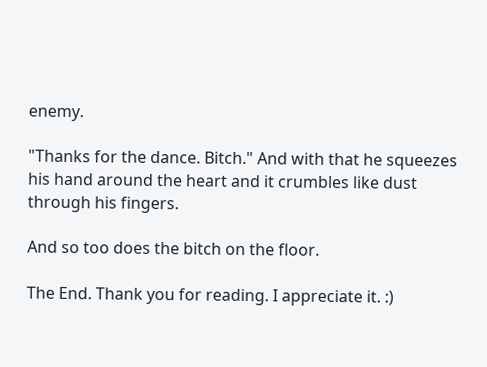enemy.

"Thanks for the dance. Bitch." And with that he squeezes his hand around the heart and it crumbles like dust through his fingers.

And so too does the bitch on the floor.

The End. Thank you for reading. I appreciate it. :)